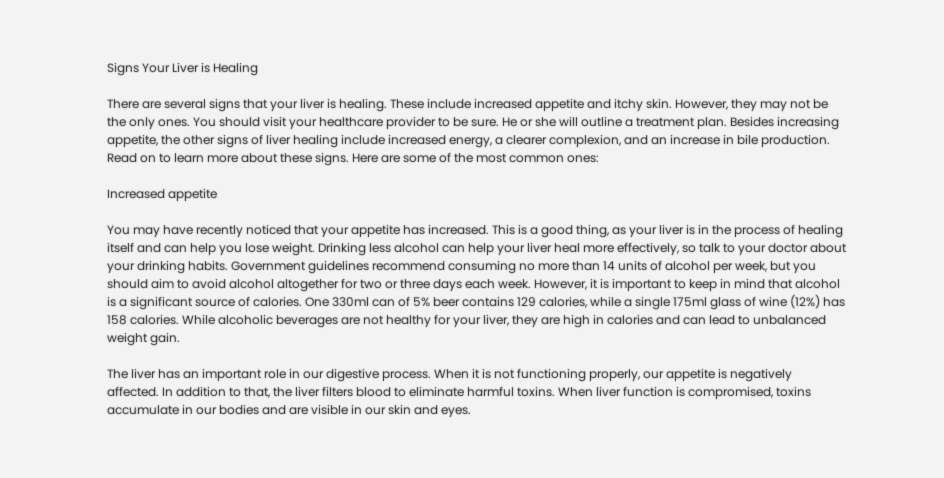Signs Your Liver is Healing

There are several signs that your liver is healing. These include increased appetite and itchy skin. However, they may not be the only ones. You should visit your healthcare provider to be sure. He or she will outline a treatment plan. Besides increasing appetite, the other signs of liver healing include increased energy, a clearer complexion, and an increase in bile production. Read on to learn more about these signs. Here are some of the most common ones:

Increased appetite

You may have recently noticed that your appetite has increased. This is a good thing, as your liver is in the process of healing itself and can help you lose weight. Drinking less alcohol can help your liver heal more effectively, so talk to your doctor about your drinking habits. Government guidelines recommend consuming no more than 14 units of alcohol per week, but you should aim to avoid alcohol altogether for two or three days each week. However, it is important to keep in mind that alcohol is a significant source of calories. One 330ml can of 5% beer contains 129 calories, while a single 175ml glass of wine (12%) has 158 calories. While alcoholic beverages are not healthy for your liver, they are high in calories and can lead to unbalanced weight gain.

The liver has an important role in our digestive process. When it is not functioning properly, our appetite is negatively affected. In addition to that, the liver filters blood to eliminate harmful toxins. When liver function is compromised, toxins accumulate in our bodies and are visible in our skin and eyes.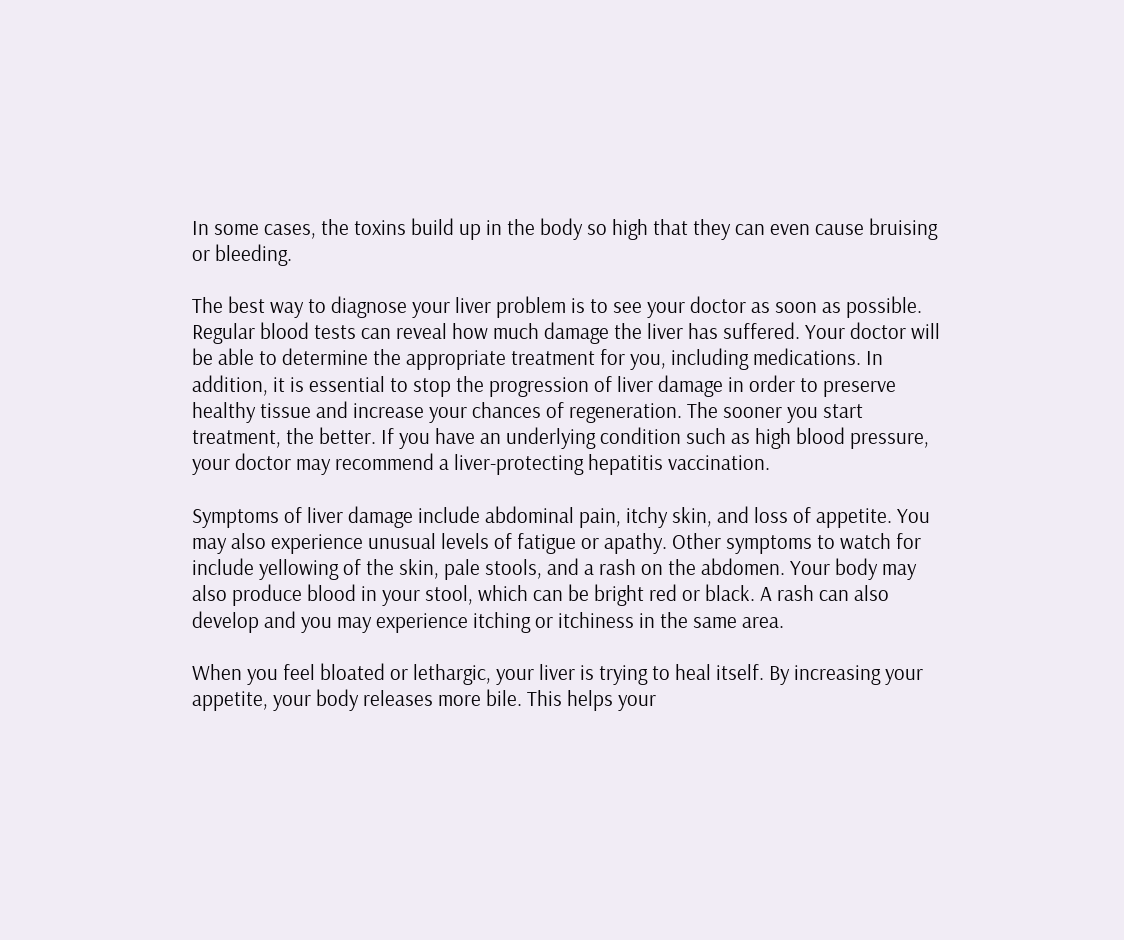In some cases, the toxins build up in the body so high that they can even cause bruising or bleeding.

The best way to diagnose your liver problem is to see your doctor as soon as possible. Regular blood tests can reveal how much damage the liver has suffered. Your doctor will be able to determine the appropriate treatment for you, including medications. In addition, it is essential to stop the progression of liver damage in order to preserve healthy tissue and increase your chances of regeneration. The sooner you start treatment, the better. If you have an underlying condition such as high blood pressure, your doctor may recommend a liver-protecting hepatitis vaccination.

Symptoms of liver damage include abdominal pain, itchy skin, and loss of appetite. You may also experience unusual levels of fatigue or apathy. Other symptoms to watch for include yellowing of the skin, pale stools, and a rash on the abdomen. Your body may also produce blood in your stool, which can be bright red or black. A rash can also develop and you may experience itching or itchiness in the same area.

When you feel bloated or lethargic, your liver is trying to heal itself. By increasing your appetite, your body releases more bile. This helps your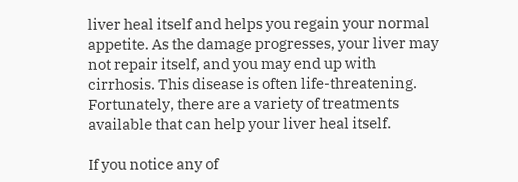liver heal itself and helps you regain your normal appetite. As the damage progresses, your liver may not repair itself, and you may end up with cirrhosis. This disease is often life-threatening. Fortunately, there are a variety of treatments available that can help your liver heal itself.

If you notice any of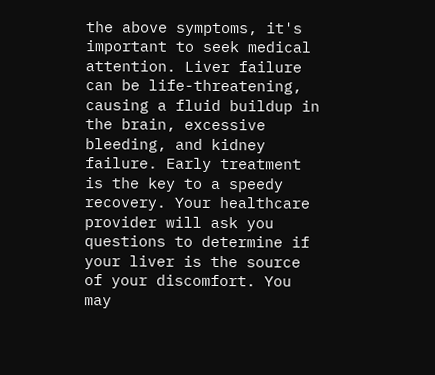the above symptoms, it's important to seek medical attention. Liver failure can be life-threatening, causing a fluid buildup in the brain, excessive bleeding, and kidney failure. Early treatment is the key to a speedy recovery. Your healthcare provider will ask you questions to determine if your liver is the source of your discomfort. You may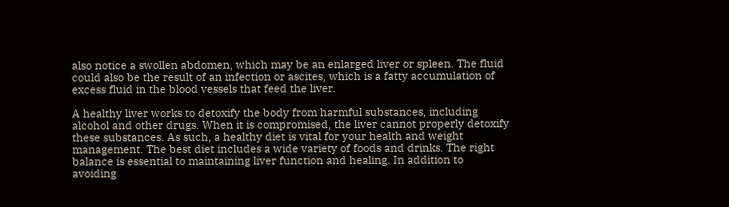also notice a swollen abdomen, which may be an enlarged liver or spleen. The fluid could also be the result of an infection or ascites, which is a fatty accumulation of excess fluid in the blood vessels that feed the liver.

A healthy liver works to detoxify the body from harmful substances, including alcohol and other drugs. When it is compromised, the liver cannot properly detoxify these substances. As such, a healthy diet is vital for your health and weight management. The best diet includes a wide variety of foods and drinks. The right balance is essential to maintaining liver function and healing. In addition to avoiding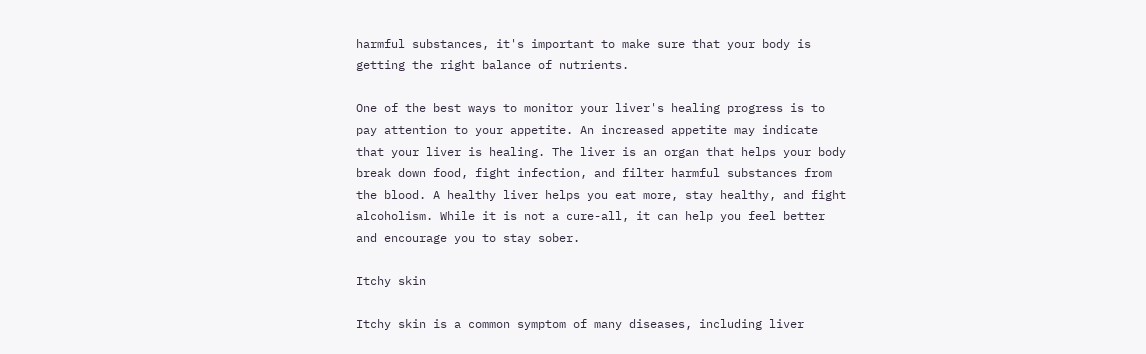harmful substances, it's important to make sure that your body is getting the right balance of nutrients.

One of the best ways to monitor your liver's healing progress is to pay attention to your appetite. An increased appetite may indicate that your liver is healing. The liver is an organ that helps your body break down food, fight infection, and filter harmful substances from the blood. A healthy liver helps you eat more, stay healthy, and fight alcoholism. While it is not a cure-all, it can help you feel better and encourage you to stay sober.

Itchy skin

Itchy skin is a common symptom of many diseases, including liver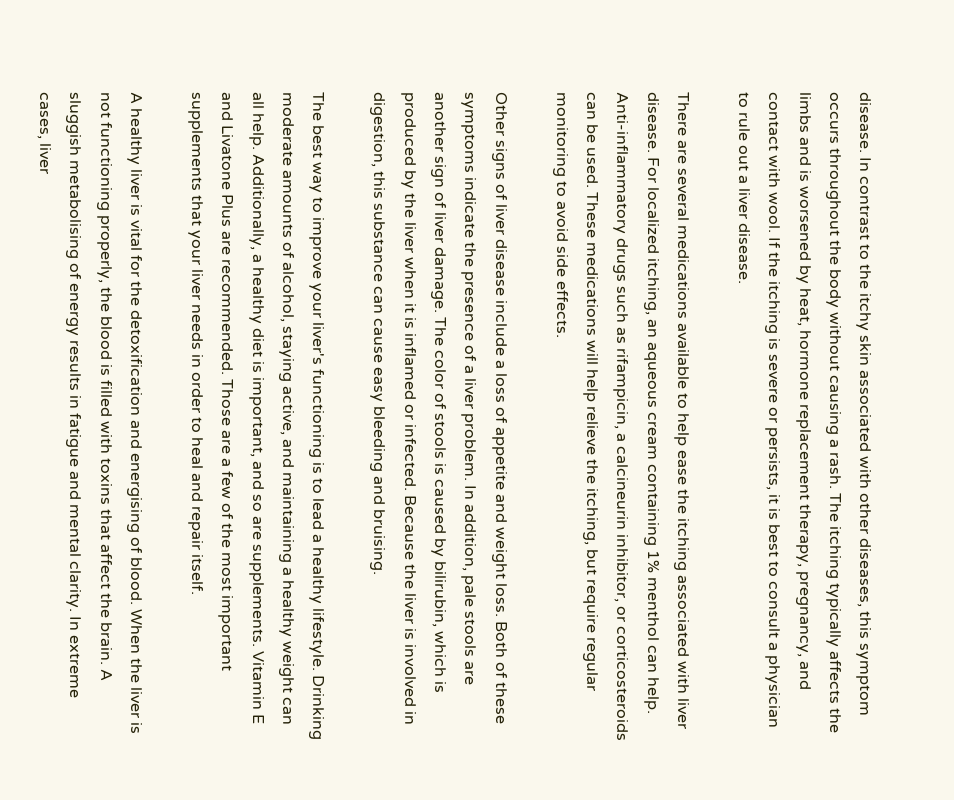disease. In contrast to the itchy skin associated with other diseases, this symptom occurs throughout the body without causing a rash. The itching typically affects the limbs and is worsened by heat, hormone replacement therapy, pregnancy, and contact with wool. If the itching is severe or persists, it is best to consult a physician to rule out a liver disease.

There are several medications available to help ease the itching associated with liver disease. For localized itching, an aqueous cream containing 1% menthol can help. Anti-inflammatory drugs such as rifampicin, a calcineurin inhibitor, or corticosteroids can be used. These medications will help relieve the itching, but require regular monitoring to avoid side effects.

Other signs of liver disease include a loss of appetite and weight loss. Both of these symptoms indicate the presence of a liver problem. In addition, pale stools are another sign of liver damage. The color of stools is caused by bilirubin, which is produced by the liver when it is inflamed or infected. Because the liver is involved in digestion, this substance can cause easy bleeding and bruising.

The best way to improve your liver's functioning is to lead a healthy lifestyle. Drinking moderate amounts of alcohol, staying active, and maintaining a healthy weight can all help. Additionally, a healthy diet is important, and so are supplements. Vitamin E and Livatone Plus are recommended. Those are a few of the most important supplements that your liver needs in order to heal and repair itself.

A healthy liver is vital for the detoxification and energising of blood. When the liver is not functioning properly, the blood is filled with toxins that affect the brain. A sluggish metabolising of energy results in fatigue and mental clarity. In extreme cases, liver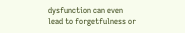dysfunction can even lead to forgetfulness or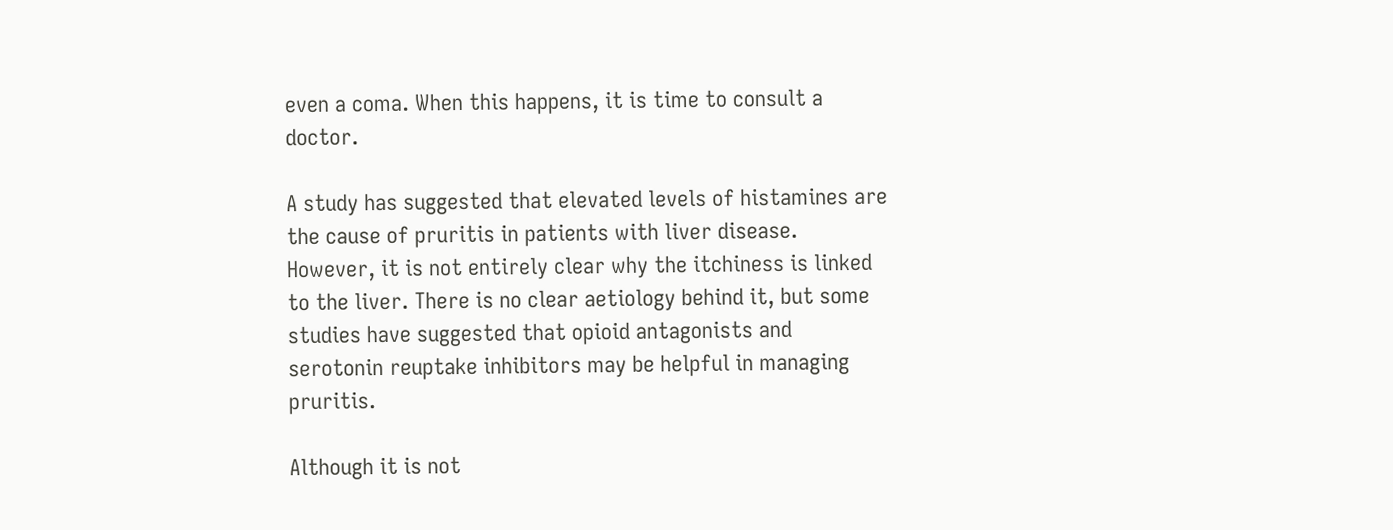even a coma. When this happens, it is time to consult a doctor.

A study has suggested that elevated levels of histamines are the cause of pruritis in patients with liver disease. However, it is not entirely clear why the itchiness is linked to the liver. There is no clear aetiology behind it, but some studies have suggested that opioid antagonists and serotonin reuptake inhibitors may be helpful in managing pruritis.

Although it is not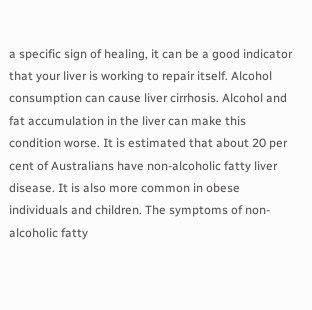a specific sign of healing, it can be a good indicator that your liver is working to repair itself. Alcohol consumption can cause liver cirrhosis. Alcohol and fat accumulation in the liver can make this condition worse. It is estimated that about 20 per cent of Australians have non-alcoholic fatty liver disease. It is also more common in obese individuals and children. The symptoms of non-alcoholic fatty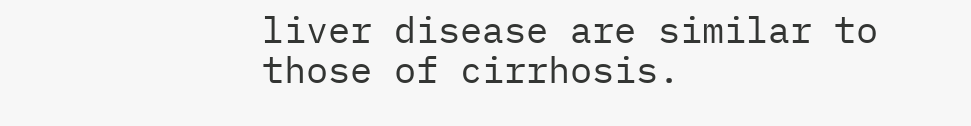liver disease are similar to those of cirrhosis.